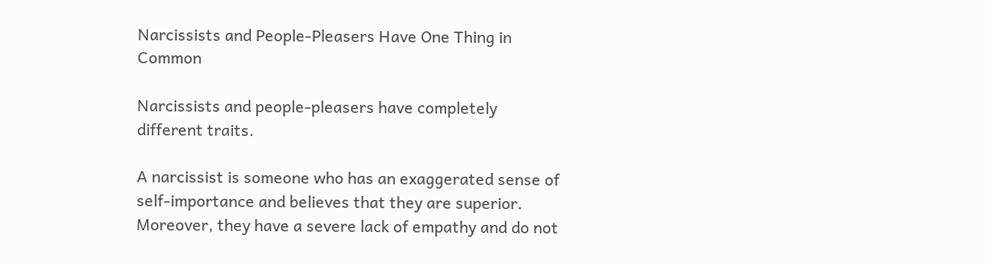Narcissists and People-Pleasers Have One Thing in Common

Narcissists and people-pleasers have completely different traits.

A narcissist is someone who has an exaggerated sense of self-importance and believes that they are superior. Moreover, they have a severe lack of empathy and do not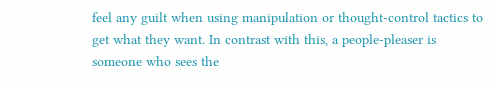feel any guilt when using manipulation or thought-control tactics to get what they want. In contrast with this, a people-pleaser is someone who sees the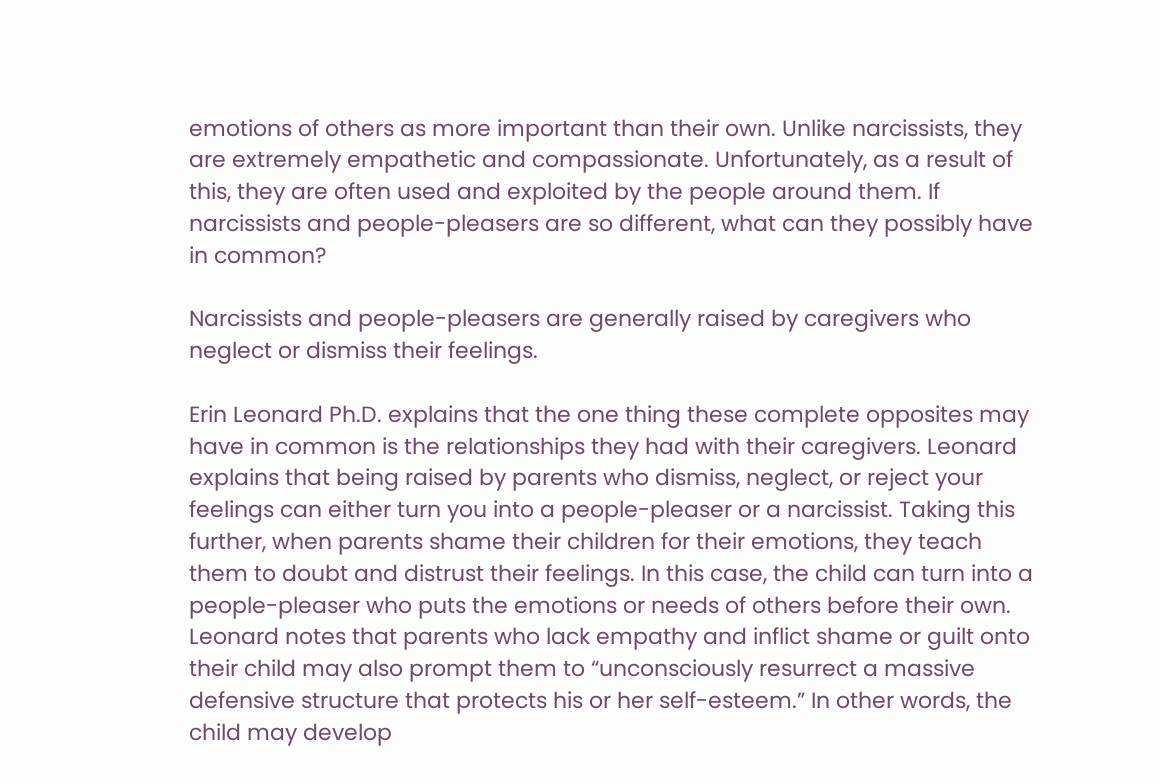emotions of others as more important than their own. Unlike narcissists, they are extremely empathetic and compassionate. Unfortunately, as a result of this, they are often used and exploited by the people around them. If narcissists and people-pleasers are so different, what can they possibly have in common?

Narcissists and people-pleasers are generally raised by caregivers who neglect or dismiss their feelings.

Erin Leonard Ph.D. explains that the one thing these complete opposites may have in common is the relationships they had with their caregivers. Leonard explains that being raised by parents who dismiss, neglect, or reject your feelings can either turn you into a people-pleaser or a narcissist. Taking this further, when parents shame their children for their emotions, they teach them to doubt and distrust their feelings. In this case, the child can turn into a people-pleaser who puts the emotions or needs of others before their own. Leonard notes that parents who lack empathy and inflict shame or guilt onto their child may also prompt them to “unconsciously resurrect a massive defensive structure that protects his or her self-esteem.” In other words, the child may develop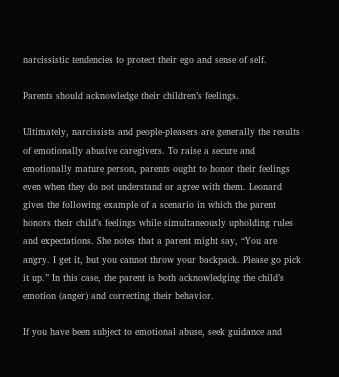narcissistic tendencies to protect their ego and sense of self.

Parents should acknowledge their children’s feelings.

Ultimately, narcissists and people-pleasers are generally the results of emotionally abusive caregivers. To raise a secure and emotionally mature person, parents ought to honor their feelings even when they do not understand or agree with them. Leonard gives the following example of a scenario in which the parent honors their child’s feelings while simultaneously upholding rules and expectations. She notes that a parent might say, “You are angry. I get it, but you cannot throw your backpack. Please go pick it up.” In this case, the parent is both acknowledging the child’s emotion (anger) and correcting their behavior.

If you have been subject to emotional abuse, seek guidance and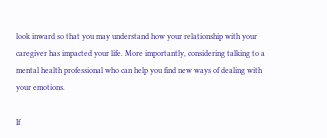look inward so that you may understand how your relationship with your caregiver has impacted your life. More importantly, considering talking to a mental health professional who can help you find new ways of dealing with your emotions.

If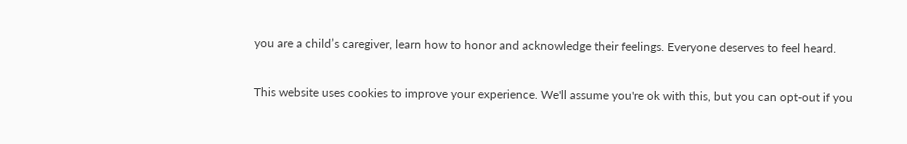you are a child’s caregiver, learn how to honor and acknowledge their feelings. Everyone deserves to feel heard.

This website uses cookies to improve your experience. We'll assume you're ok with this, but you can opt-out if you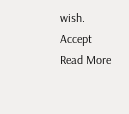wish. Accept Read More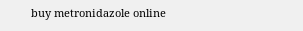buy metronidazole online